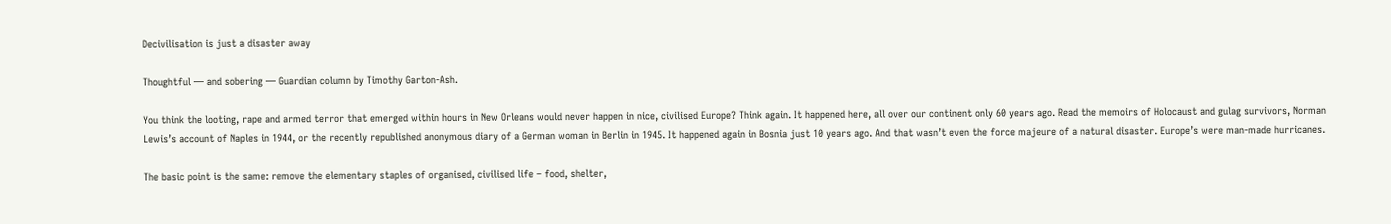Decivilisation is just a disaster away

Thoughtful — and sobering — Guardian column by Timothy Garton-Ash.

You think the looting, rape and armed terror that emerged within hours in New Orleans would never happen in nice, civilised Europe? Think again. It happened here, all over our continent only 60 years ago. Read the memoirs of Holocaust and gulag survivors, Norman Lewis’s account of Naples in 1944, or the recently republished anonymous diary of a German woman in Berlin in 1945. It happened again in Bosnia just 10 years ago. And that wasn’t even the force majeure of a natural disaster. Europe’s were man-made hurricanes.

The basic point is the same: remove the elementary staples of organised, civilised life – food, shelter,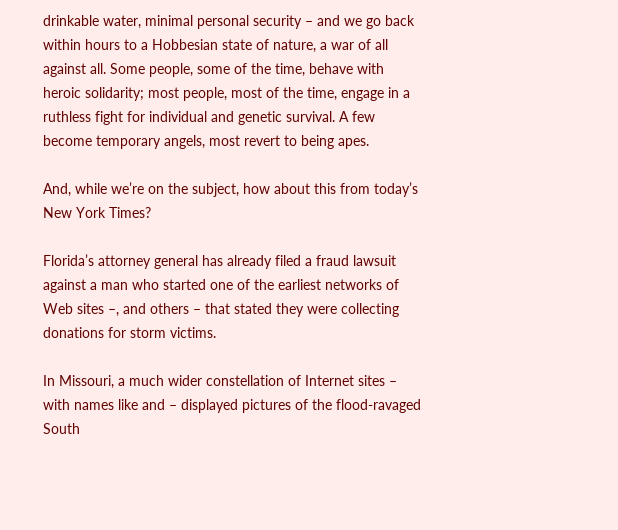drinkable water, minimal personal security – and we go back within hours to a Hobbesian state of nature, a war of all against all. Some people, some of the time, behave with heroic solidarity; most people, most of the time, engage in a ruthless fight for individual and genetic survival. A few become temporary angels, most revert to being apes.

And, while we’re on the subject, how about this from today’s New York Times?

Florida’s attorney general has already filed a fraud lawsuit against a man who started one of the earliest networks of Web sites –, and others – that stated they were collecting donations for storm victims.

In Missouri, a much wider constellation of Internet sites – with names like and – displayed pictures of the flood-ravaged South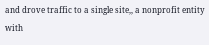and drove traffic to a single site,, a nonprofit entity with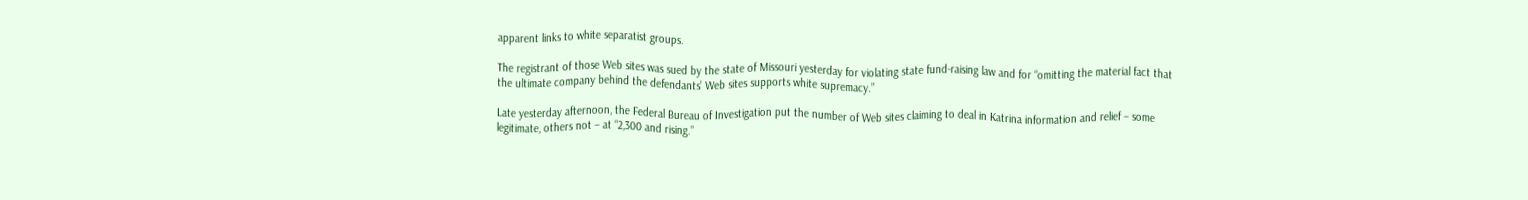apparent links to white separatist groups.

The registrant of those Web sites was sued by the state of Missouri yesterday for violating state fund-raising law and for “omitting the material fact that the ultimate company behind the defendants’ Web sites supports white supremacy.”

Late yesterday afternoon, the Federal Bureau of Investigation put the number of Web sites claiming to deal in Katrina information and relief – some legitimate, others not – at “2,300 and rising.”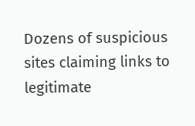Dozens of suspicious sites claiming links to legitimate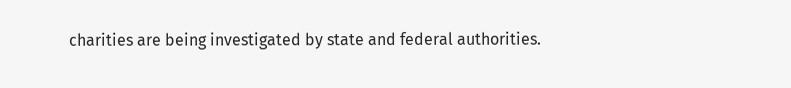charities are being investigated by state and federal authorities.